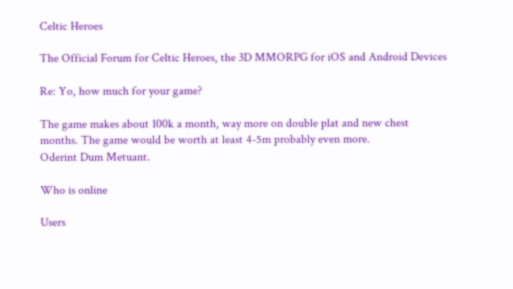Celtic Heroes

The Official Forum for Celtic Heroes, the 3D MMORPG for iOS and Android Devices

Re: Yo, how much for your game?

The game makes about 100k a month, way more on double plat and new chest months. The game would be worth at least 4-5m probably even more.
Oderint Dum Metuant.

Who is online

Users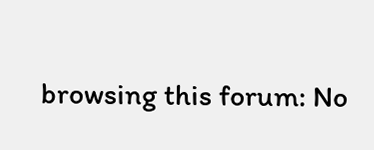browsing this forum: No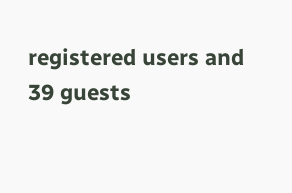registered users and 39 guests